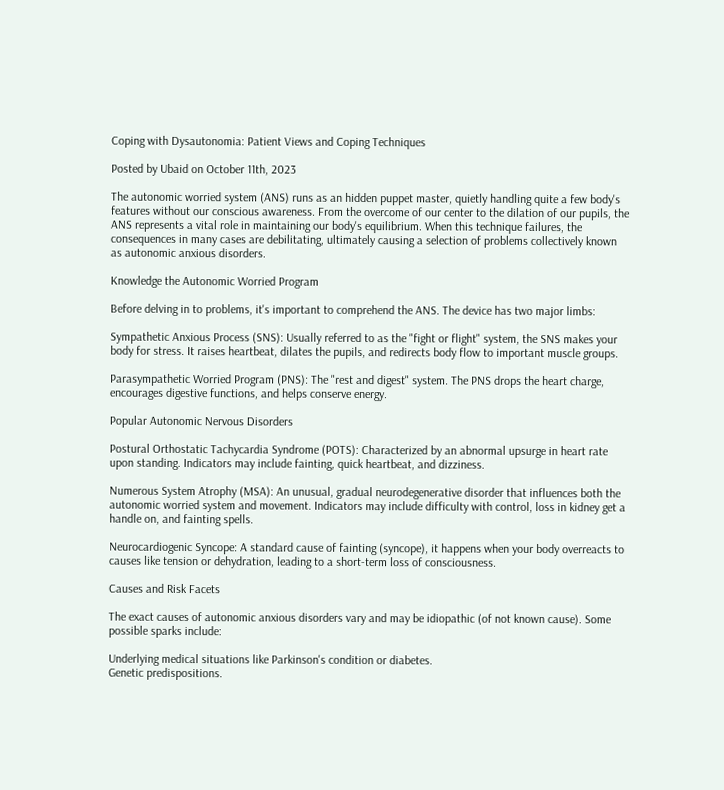Coping with Dysautonomia: Patient Views and Coping Techniques

Posted by Ubaid on October 11th, 2023

The autonomic worried system (ANS) runs as an hidden puppet master, quietly handling quite a few body's features without our conscious awareness. From the overcome of our center to the dilation of our pupils, the ANS represents a vital role in maintaining our body's equilibrium. When this technique failures, the consequences in many cases are debilitating, ultimately causing a selection of problems collectively known as autonomic anxious disorders.

Knowledge the Autonomic Worried Program

Before delving in to problems, it's important to comprehend the ANS. The device has two major limbs:

Sympathetic Anxious Process (SNS): Usually referred to as the "fight or flight" system, the SNS makes your body for stress. It raises heartbeat, dilates the pupils, and redirects body flow to important muscle groups.

Parasympathetic Worried Program (PNS): The "rest and digest" system. The PNS drops the heart charge, encourages digestive functions, and helps conserve energy.

Popular Autonomic Nervous Disorders

Postural Orthostatic Tachycardia Syndrome (POTS): Characterized by an abnormal upsurge in heart rate upon standing. Indicators may include fainting, quick heartbeat, and dizziness.

Numerous System Atrophy (MSA): An unusual, gradual neurodegenerative disorder that influences both the autonomic worried system and movement. Indicators may include difficulty with control, loss in kidney get a handle on, and fainting spells.

Neurocardiogenic Syncope: A standard cause of fainting (syncope), it happens when your body overreacts to causes like tension or dehydration, leading to a short-term loss of consciousness.

Causes and Risk Facets

The exact causes of autonomic anxious disorders vary and may be idiopathic (of not known cause). Some possible sparks include:

Underlying medical situations like Parkinson's condition or diabetes.
Genetic predispositions.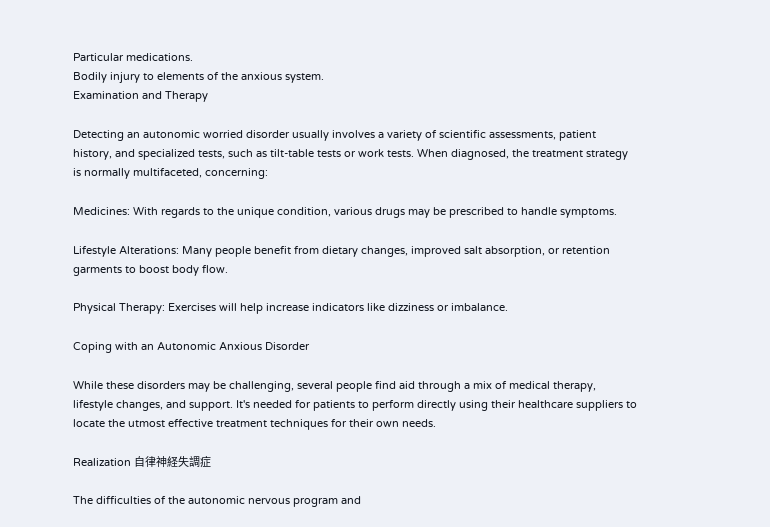Particular medications.
Bodily injury to elements of the anxious system.
Examination and Therapy

Detecting an autonomic worried disorder usually involves a variety of scientific assessments, patient history, and specialized tests, such as tilt-table tests or work tests. When diagnosed, the treatment strategy is normally multifaceted, concerning:

Medicines: With regards to the unique condition, various drugs may be prescribed to handle symptoms.

Lifestyle Alterations: Many people benefit from dietary changes, improved salt absorption, or retention garments to boost body flow.

Physical Therapy: Exercises will help increase indicators like dizziness or imbalance.

Coping with an Autonomic Anxious Disorder

While these disorders may be challenging, several people find aid through a mix of medical therapy, lifestyle changes, and support. It's needed for patients to perform directly using their healthcare suppliers to locate the utmost effective treatment techniques for their own needs.

Realization 自律神経失調症

The difficulties of the autonomic nervous program and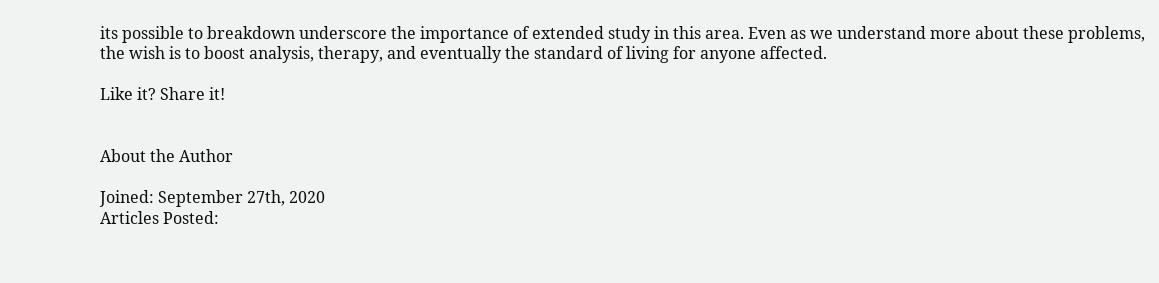its possible to breakdown underscore the importance of extended study in this area. Even as we understand more about these problems, the wish is to boost analysis, therapy, and eventually the standard of living for anyone affected.

Like it? Share it!


About the Author

Joined: September 27th, 2020
Articles Posted: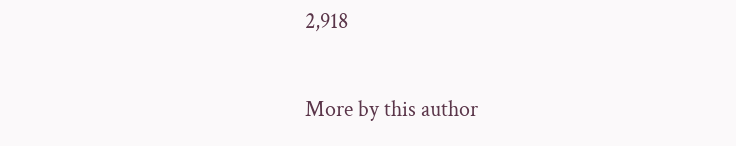2,918

More by this author